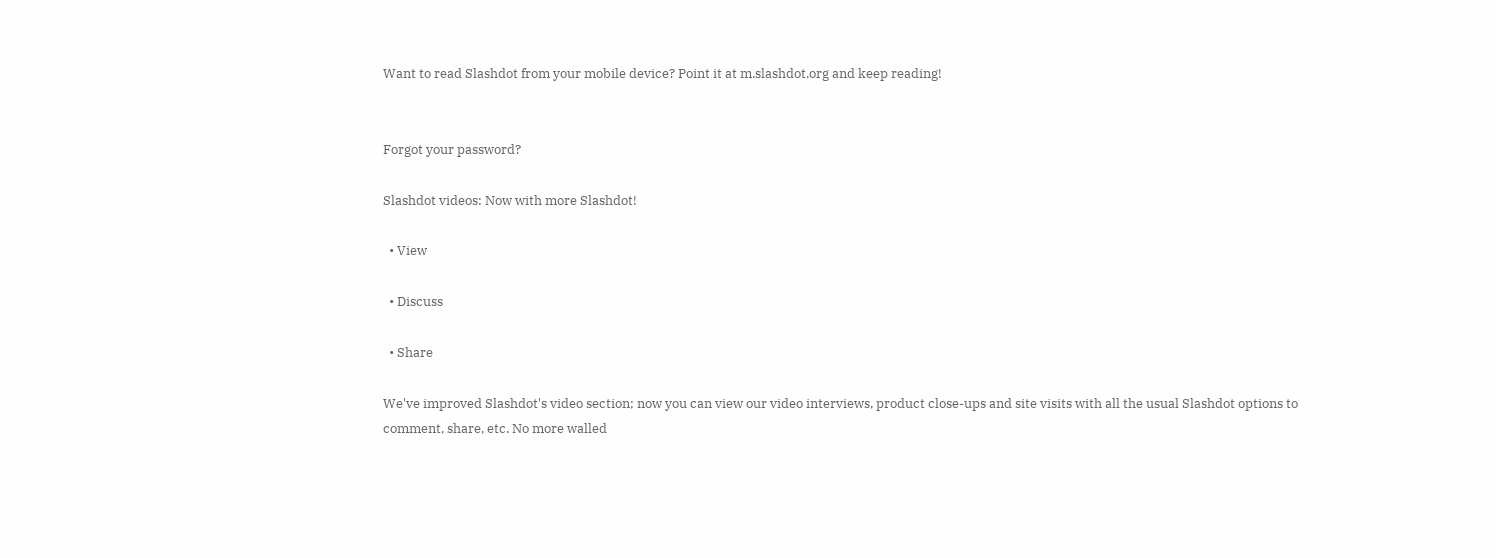Want to read Slashdot from your mobile device? Point it at m.slashdot.org and keep reading!


Forgot your password?

Slashdot videos: Now with more Slashdot!

  • View

  • Discuss

  • Share

We've improved Slashdot's video section; now you can view our video interviews, product close-ups and site visits with all the usual Slashdot options to comment, share, etc. No more walled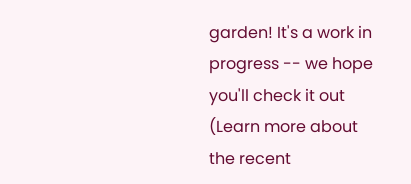garden! It's a work in progress -- we hope you'll check it out (Learn more about the recent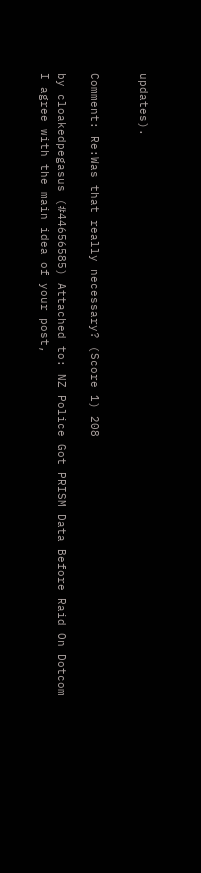updates).


Comment: Re:Was that really necessary? (Score 1) 208

by cloakedpegasus (#44656585) Attached to: NZ Police Got PRISM Data Before Raid On Dotcom
I agree with the main idea of your post,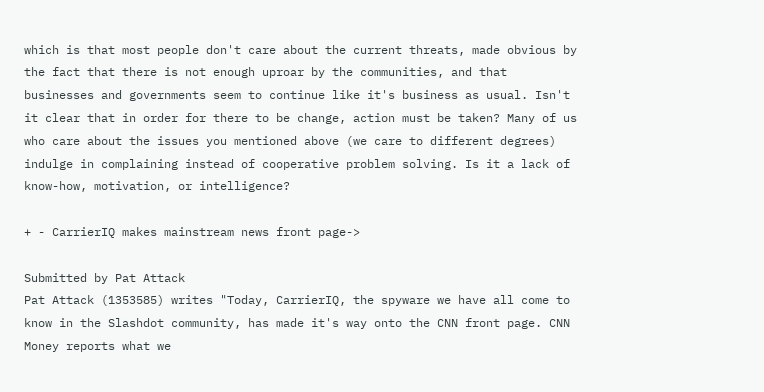which is that most people don't care about the current threats, made obvious by the fact that there is not enough uproar by the communities, and that businesses and governments seem to continue like it's business as usual. Isn't it clear that in order for there to be change, action must be taken? Many of us who care about the issues you mentioned above (we care to different degrees) indulge in complaining instead of cooperative problem solving. Is it a lack of know-how, motivation, or intelligence?

+ - CarrierIQ makes mainstream news front page->

Submitted by Pat Attack
Pat Attack (1353585) writes "Today, CarrierIQ, the spyware we have all come to know in the Slashdot community, has made it's way onto the CNN front page. CNN Money reports what we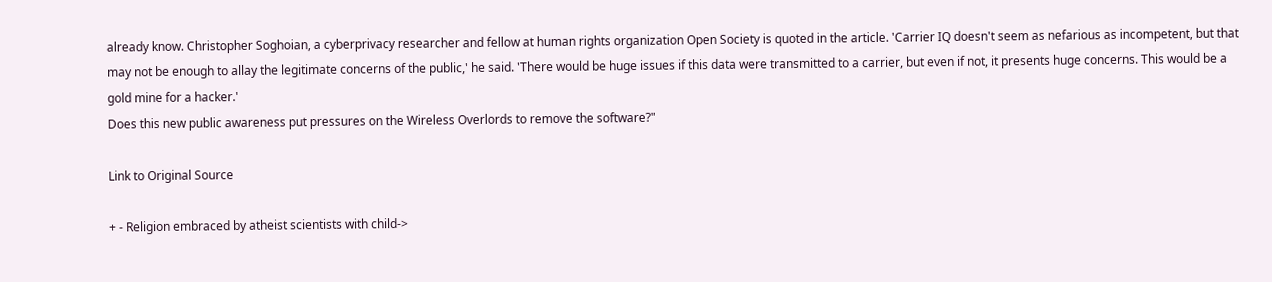already know. Christopher Soghoian, a cyberprivacy researcher and fellow at human rights organization Open Society is quoted in the article. 'Carrier IQ doesn't seem as nefarious as incompetent, but that may not be enough to allay the legitimate concerns of the public,' he said. 'There would be huge issues if this data were transmitted to a carrier, but even if not, it presents huge concerns. This would be a gold mine for a hacker.'
Does this new public awareness put pressures on the Wireless Overlords to remove the software?"

Link to Original Source

+ - Religion embraced by atheist scientists with child->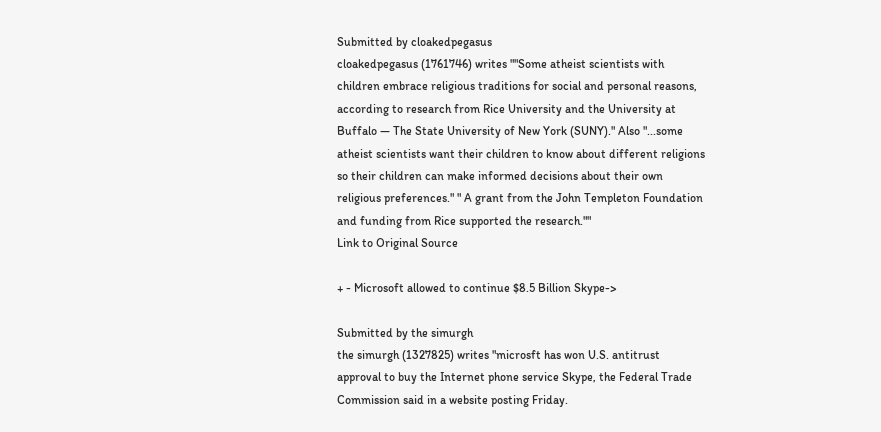Submitted by cloakedpegasus
cloakedpegasus (1761746) writes ""Some atheist scientists with children embrace religious traditions for social and personal reasons, according to research from Rice University and the University at Buffalo — The State University of New York (SUNY)." Also "...some atheist scientists want their children to know about different religions so their children can make informed decisions about their own religious preferences." " A grant from the John Templeton Foundation and funding from Rice supported the research.""
Link to Original Source

+ - Microsoft allowed to continue $8.5 Billion Skype->

Submitted by the simurgh
the simurgh (1327825) writes "microsft has won U.S. antitrust approval to buy the Internet phone service Skype, the Federal Trade Commission said in a website posting Friday.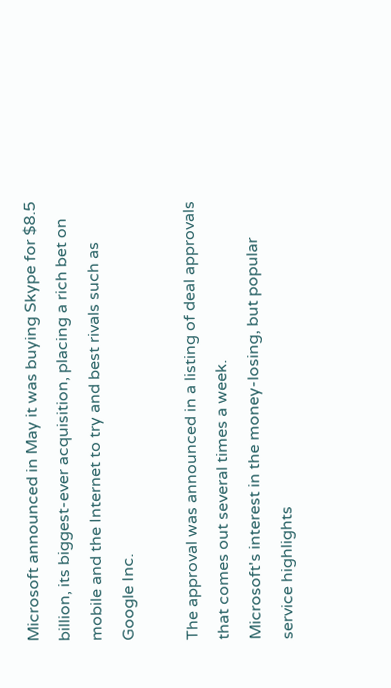Microsoft announced in May it was buying Skype for $8.5 billion, its biggest-ever acquisition, placing a rich bet on mobile and the Internet to try and best rivals such as Google Inc.

The approval was announced in a listing of deal approvals that comes out several times a week.
Microsoft's interest in the money-losing, but popular service highlights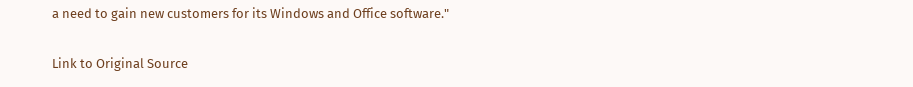a need to gain new customers for its Windows and Office software."

Link to Original Source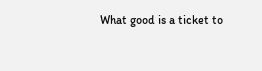What good is a ticket to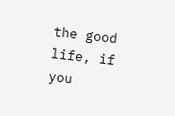the good life, if you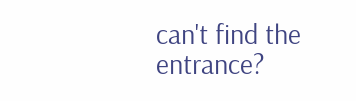can't find the entrance?